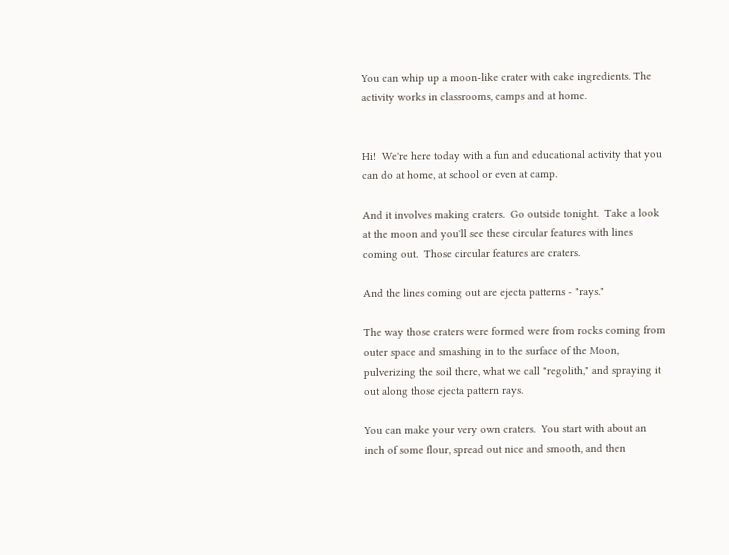You can whip up a moon-like crater with cake ingredients. The activity works in classrooms, camps and at home.


Hi!  We're here today with a fun and educational activity that you can do at home, at school or even at camp.

And it involves making craters.  Go outside tonight.  Take a look at the moon and you'll see these circular features with lines coming out.  Those circular features are craters.

And the lines coming out are ejecta patterns - "rays."

The way those craters were formed were from rocks coming from outer space and smashing in to the surface of the Moon, pulverizing the soil there, what we call "regolith," and spraying it out along those ejecta pattern rays.

You can make your very own craters.  You start with about an inch of some flour, spread out nice and smooth, and then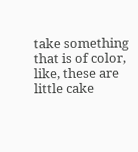take something that is of color, like, these are little cake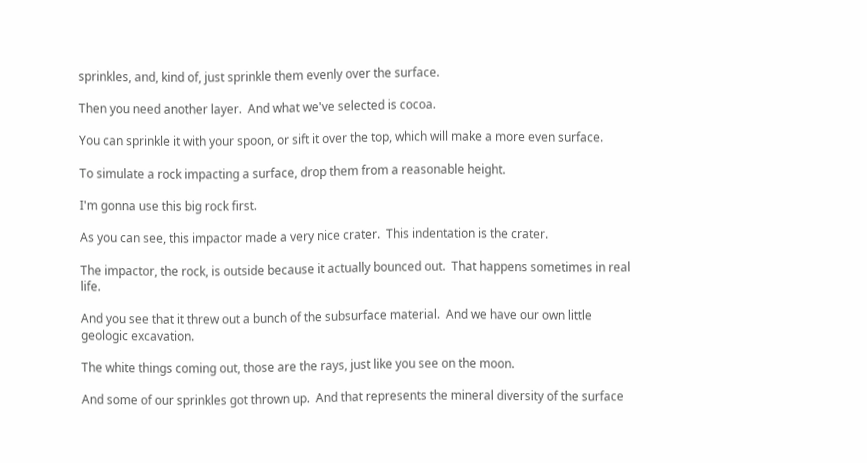sprinkles, and, kind of, just sprinkle them evenly over the surface.

Then you need another layer.  And what we've selected is cocoa.

You can sprinkle it with your spoon, or sift it over the top, which will make a more even surface.

To simulate a rock impacting a surface, drop them from a reasonable height.

I'm gonna use this big rock first.

As you can see, this impactor made a very nice crater.  This indentation is the crater.

The impactor, the rock, is outside because it actually bounced out.  That happens sometimes in real life.

And you see that it threw out a bunch of the subsurface material.  And we have our own little geologic excavation.

The white things coming out, those are the rays, just like you see on the moon.

And some of our sprinkles got thrown up.  And that represents the mineral diversity of the surface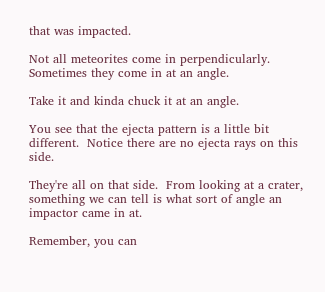that was impacted.

Not all meteorites come in perpendicularly.  Sometimes they come in at an angle.

Take it and kinda chuck it at an angle.

You see that the ejecta pattern is a little bit different.  Notice there are no ejecta rays on this side.

They're all on that side.  From looking at a crater, something we can tell is what sort of angle an impactor came in at.

Remember, you can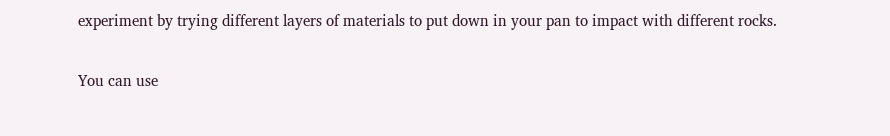experiment by trying different layers of materials to put down in your pan to impact with different rocks.

You can use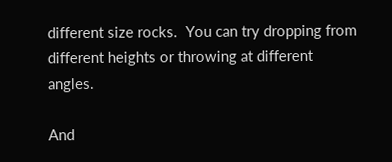different size rocks.  You can try dropping from different heights or throwing at different angles.

And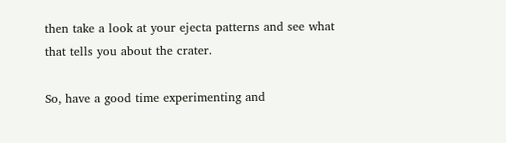then take a look at your ejecta patterns and see what that tells you about the crater.

So, have a good time experimenting and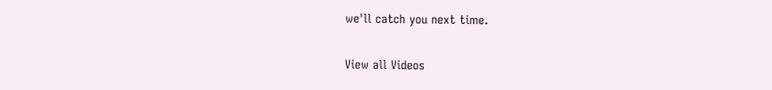we'll catch you next time.

View all Videos